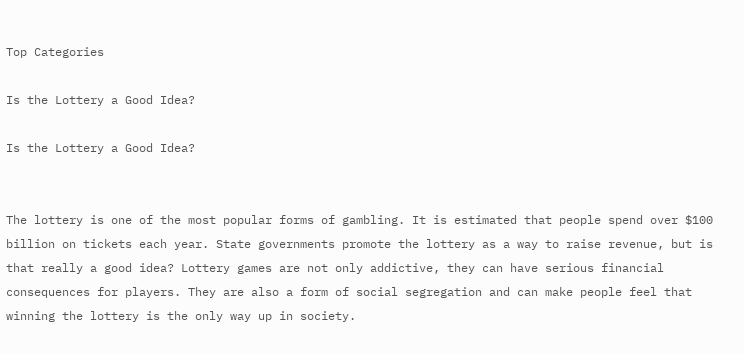Top Categories

Is the Lottery a Good Idea?

Is the Lottery a Good Idea?


The lottery is one of the most popular forms of gambling. It is estimated that people spend over $100 billion on tickets each year. State governments promote the lottery as a way to raise revenue, but is that really a good idea? Lottery games are not only addictive, they can have serious financial consequences for players. They are also a form of social segregation and can make people feel that winning the lottery is the only way up in society.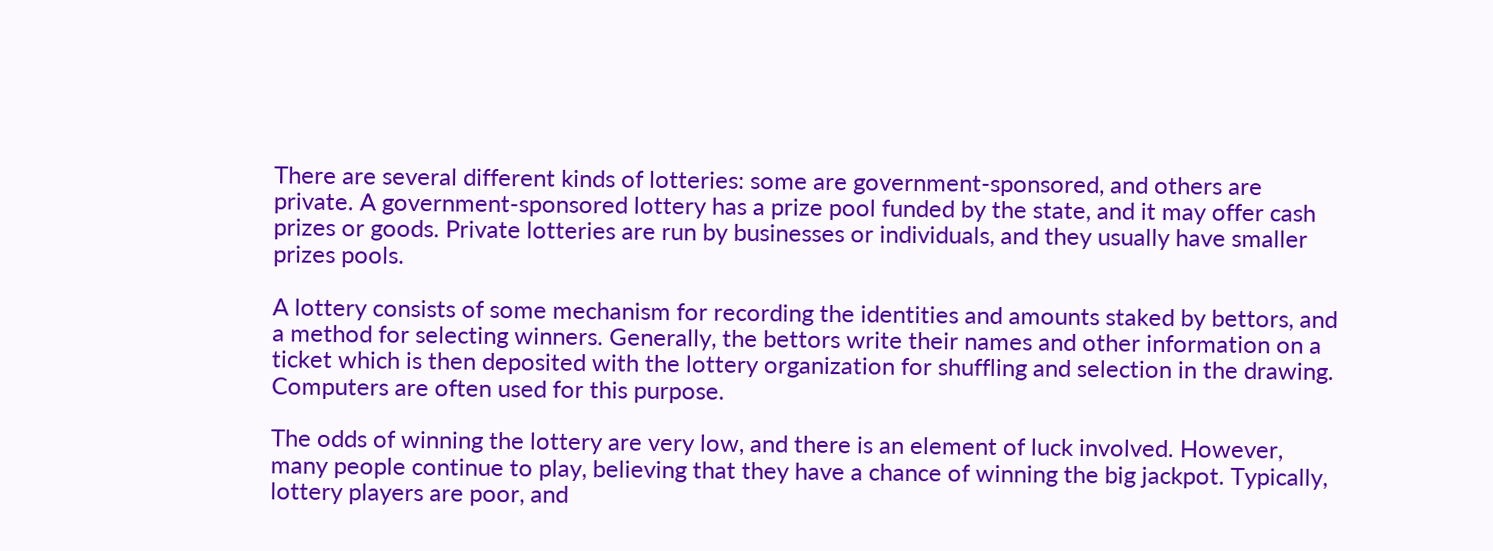There are several different kinds of lotteries: some are government-sponsored, and others are private. A government-sponsored lottery has a prize pool funded by the state, and it may offer cash prizes or goods. Private lotteries are run by businesses or individuals, and they usually have smaller prizes pools.

A lottery consists of some mechanism for recording the identities and amounts staked by bettors, and a method for selecting winners. Generally, the bettors write their names and other information on a ticket which is then deposited with the lottery organization for shuffling and selection in the drawing. Computers are often used for this purpose.

The odds of winning the lottery are very low, and there is an element of luck involved. However, many people continue to play, believing that they have a chance of winning the big jackpot. Typically, lottery players are poor, and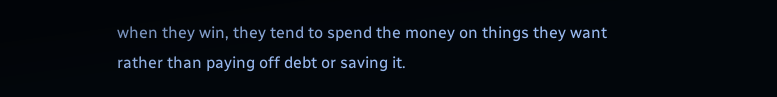when they win, they tend to spend the money on things they want rather than paying off debt or saving it.